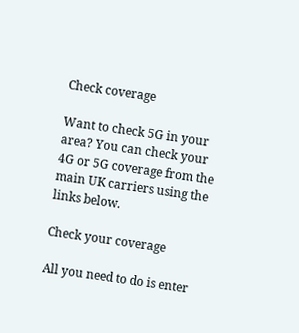Check coverage

Want to check 5G in your area? You can check your 4G or 5G coverage from the main UK carriers using the links below.

Check your coverage

All you need to do is enter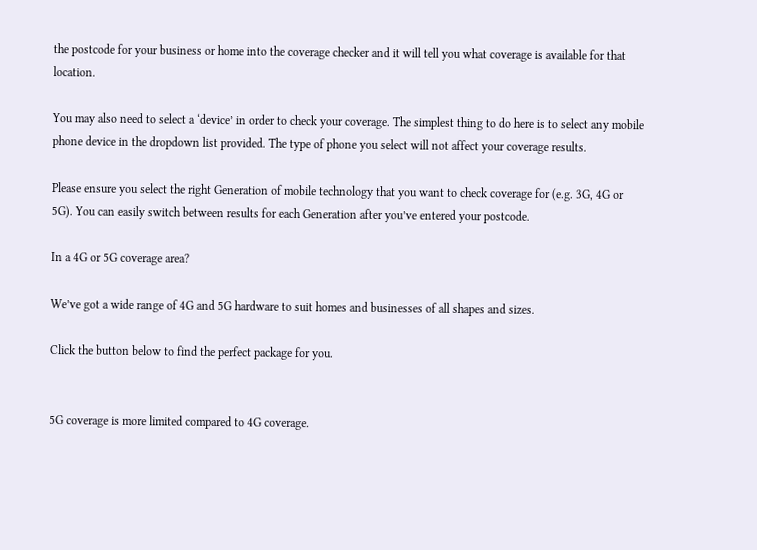the postcode for your business or home into the coverage checker and it will tell you what coverage is available for that location.

You may also need to select a ‘device’ in order to check your coverage. The simplest thing to do here is to select any mobile phone device in the dropdown list provided. The type of phone you select will not affect your coverage results.

Please ensure you select the right Generation of mobile technology that you want to check coverage for (e.g. 3G, 4G or 5G). You can easily switch between results for each Generation after you’ve entered your postcode.

In a 4G or 5G coverage area?

We’ve got a wide range of 4G and 5G hardware to suit homes and businesses of all shapes and sizes.

Click the button below to find the perfect package for you.


5G coverage is more limited compared to 4G coverage.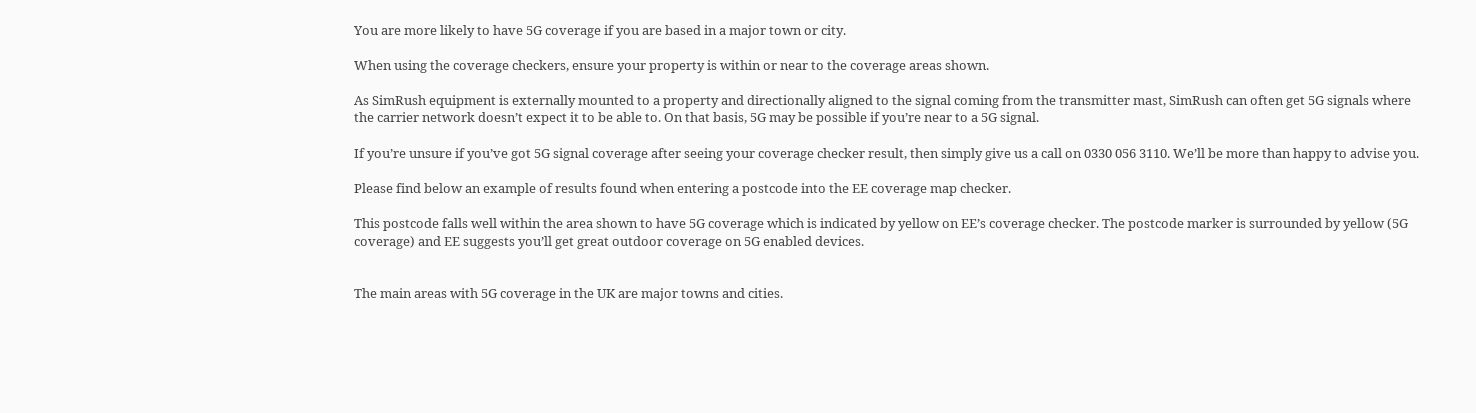You are more likely to have 5G coverage if you are based in a major town or city.

When using the coverage checkers, ensure your property is within or near to the coverage areas shown.

As SimRush equipment is externally mounted to a property and directionally aligned to the signal coming from the transmitter mast, SimRush can often get 5G signals where the carrier network doesn’t expect it to be able to. On that basis, 5G may be possible if you’re near to a 5G signal.

If you’re unsure if you’ve got 5G signal coverage after seeing your coverage checker result, then simply give us a call on 0330 056 3110. We’ll be more than happy to advise you.

Please find below an example of results found when entering a postcode into the EE coverage map checker.

This postcode falls well within the area shown to have 5G coverage which is indicated by yellow on EE’s coverage checker. The postcode marker is surrounded by yellow (5G coverage) and EE suggests you’ll get great outdoor coverage on 5G enabled devices.


The main areas with 5G coverage in the UK are major towns and cities.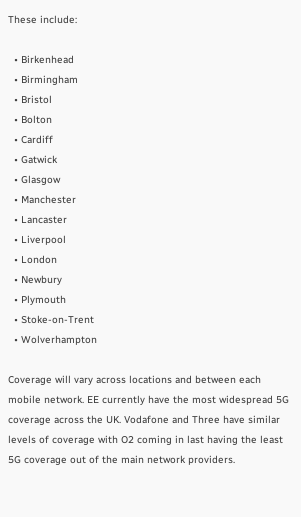These include:

  • Birkenhead
  • Birmingham
  • Bristol
  • Bolton
  • Cardiff
  • Gatwick
  • Glasgow
  • Manchester
  • Lancaster
  • Liverpool
  • London
  • Newbury
  • Plymouth
  • Stoke-on-Trent
  • Wolverhampton

Coverage will vary across locations and between each mobile network. EE currently have the most widespread 5G coverage across the UK. Vodafone and Three have similar levels of coverage with O2 coming in last having the least 5G coverage out of the main network providers.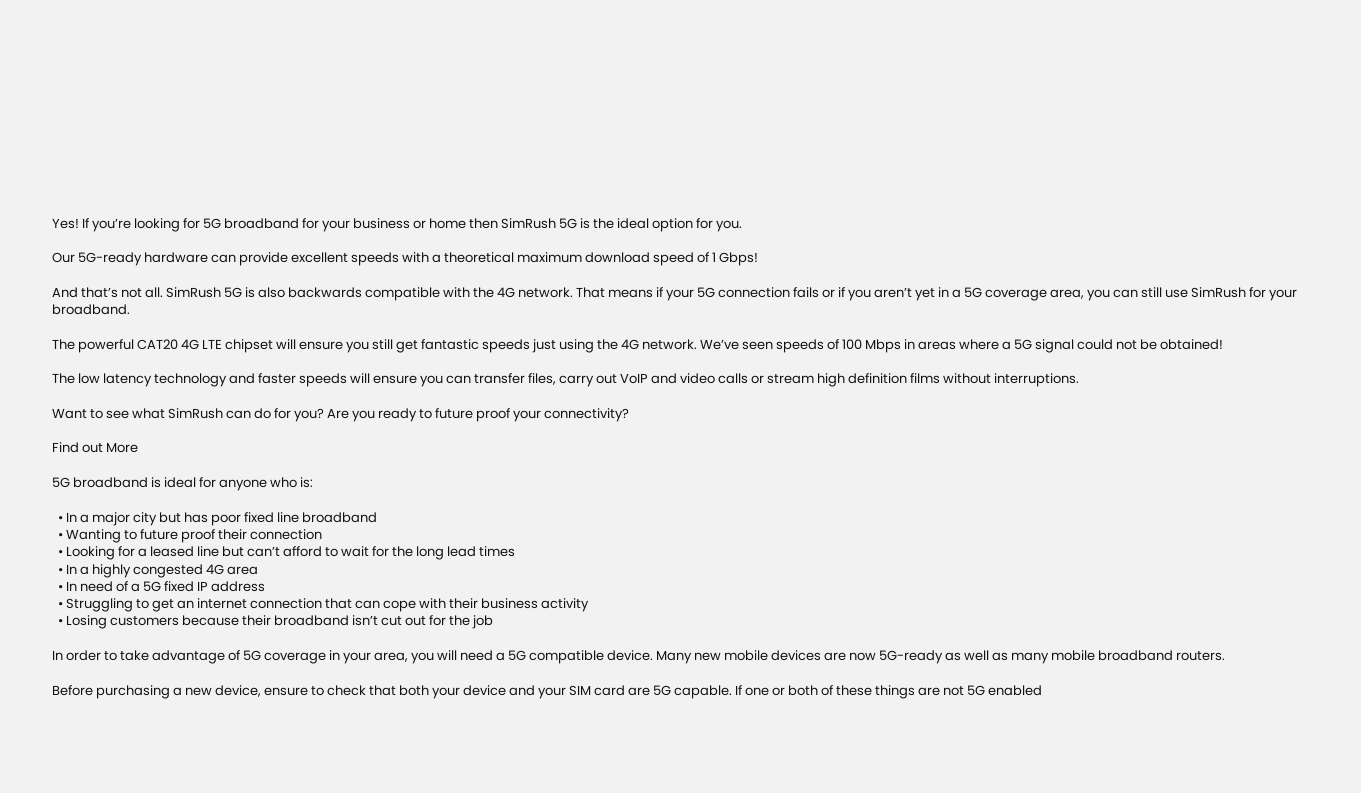Yes! If you’re looking for 5G broadband for your business or home then SimRush 5G is the ideal option for you.

Our 5G-ready hardware can provide excellent speeds with a theoretical maximum download speed of 1 Gbps!

And that’s not all. SimRush 5G is also backwards compatible with the 4G network. That means if your 5G connection fails or if you aren’t yet in a 5G coverage area, you can still use SimRush for your broadband.

The powerful CAT20 4G LTE chipset will ensure you still get fantastic speeds just using the 4G network. We’ve seen speeds of 100 Mbps in areas where a 5G signal could not be obtained!

The low latency technology and faster speeds will ensure you can transfer files, carry out VoIP and video calls or stream high definition films without interruptions.

Want to see what SimRush can do for you? Are you ready to future proof your connectivity?

Find out More

5G broadband is ideal for anyone who is:

  • In a major city but has poor fixed line broadband
  • Wanting to future proof their connection
  • Looking for a leased line but can’t afford to wait for the long lead times
  • In a highly congested 4G area
  • In need of a 5G fixed IP address
  • Struggling to get an internet connection that can cope with their business activity
  • Losing customers because their broadband isn’t cut out for the job

In order to take advantage of 5G coverage in your area, you will need a 5G compatible device. Many new mobile devices are now 5G-ready as well as many mobile broadband routers.

Before purchasing a new device, ensure to check that both your device and your SIM card are 5G capable. If one or both of these things are not 5G enabled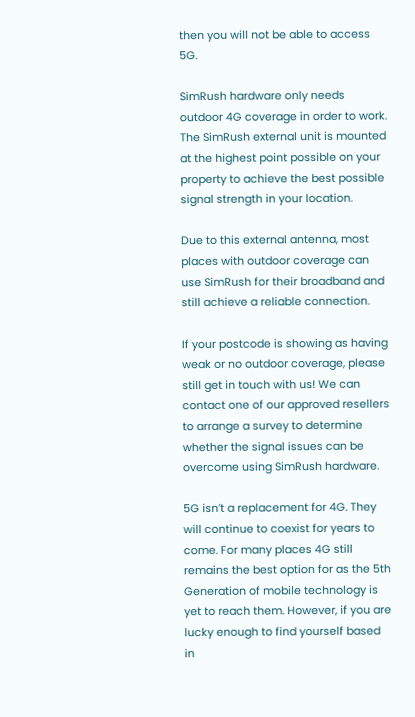then you will not be able to access 5G.

SimRush hardware only needs outdoor 4G coverage in order to work. The SimRush external unit is mounted at the highest point possible on your property to achieve the best possible signal strength in your location.

Due to this external antenna, most places with outdoor coverage can use SimRush for their broadband and still achieve a reliable connection.

If your postcode is showing as having weak or no outdoor coverage, please still get in touch with us! We can contact one of our approved resellers to arrange a survey to determine whether the signal issues can be overcome using SimRush hardware.

5G isn’t a replacement for 4G. They will continue to coexist for years to come. For many places 4G still remains the best option for as the 5th Generation of mobile technology is yet to reach them. However, if you are lucky enough to find yourself based in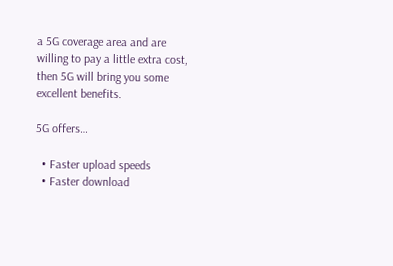a 5G coverage area and are willing to pay a little extra cost, then 5G will bring you some excellent benefits.

5G offers…

  • Faster upload speeds
  • Faster download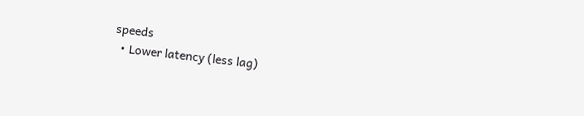speeds
  • Lower latency (less lag)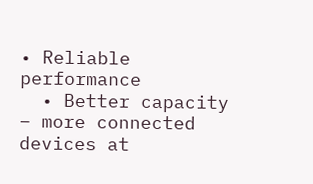• Reliable performance
  • Better capacity – more connected devices at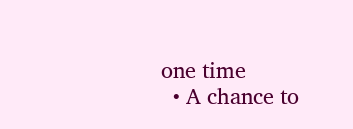one time
  • A chance to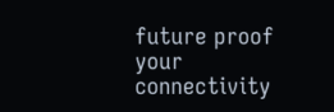future proof your connectivity